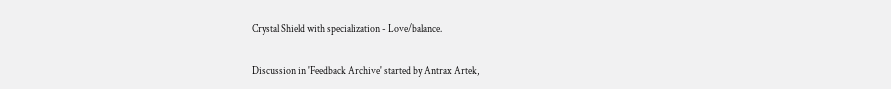Crystal Shield with specialization - Love/balance.

Discussion in 'Feedback Archive' started by Antrax Artek,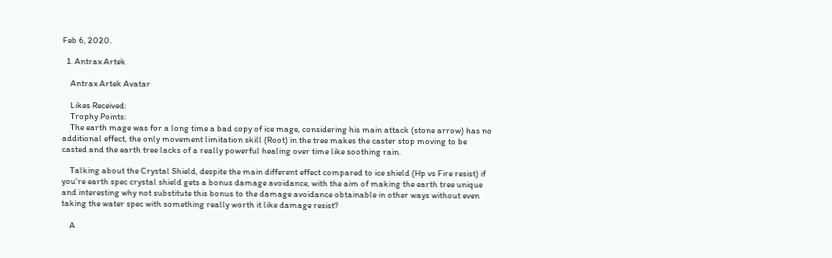Feb 6, 2020.

  1. Antrax Artek

    Antrax Artek Avatar

    Likes Received:
    Trophy Points:
    The earth mage was for a long time a bad copy of ice mage, considering his main attack (stone arrow) has no additional effect, the only movement limitation skill (Root) in the tree makes the caster stop moving to be casted and the earth tree lacks of a really powerful healing over time like soothing rain.

    Talking about the Crystal Shield, despite the main different effect compared to ice shield (Hp vs Fire resist) if you're earth spec crystal shield gets a bonus damage avoidance, with the aim of making the earth tree unique and interesting why not substitute this bonus to the damage avoidance obtainable in other ways without even taking the water spec with something really worth it like damage resist?

    A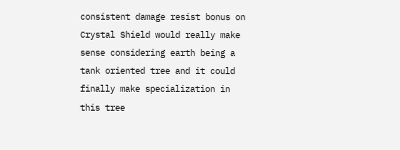consistent damage resist bonus on Crystal Shield would really make sense considering earth being a tank oriented tree and it could finally make specialization in this tree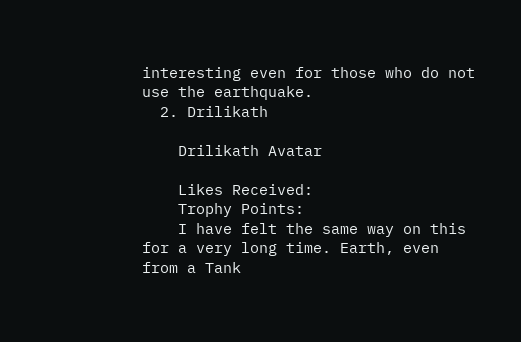interesting even for those who do not use the earthquake.
  2. Drilikath

    Drilikath Avatar

    Likes Received:
    Trophy Points:
    I have felt the same way on this for a very long time. Earth, even from a Tank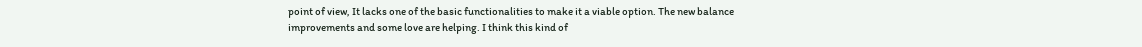point of view, It lacks one of the basic functionalities to make it a viable option. The new balance improvements and some love are helping. I think this kind of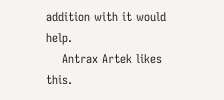addition with it would help.
    Antrax Artek likes this.